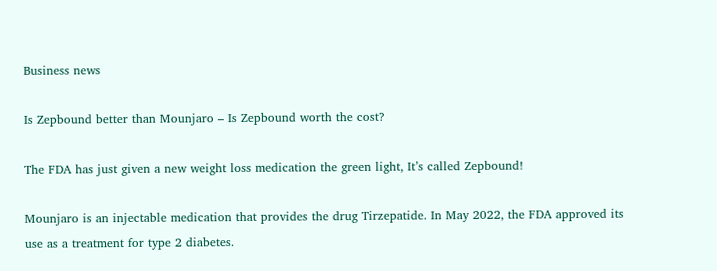Business news

Is Zepbound better than Mounjaro – Is Zepbound worth the cost?

The FDA has just given a new weight loss medication the green light, It’s called Zepbound!

Mounjaro is an injectable medication that provides the drug Tirzepatide. In May 2022, the FDA approved its use as a treatment for type 2 diabetes.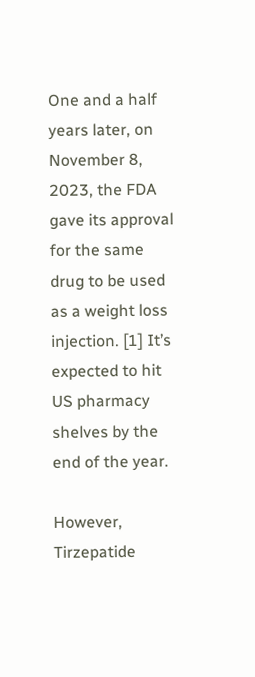One and a half years later, on November 8, 2023, the FDA gave its approval for the same drug to be used as a weight loss injection. [1] It’s expected to hit US pharmacy shelves by the end of the year.

However, Tirzepatide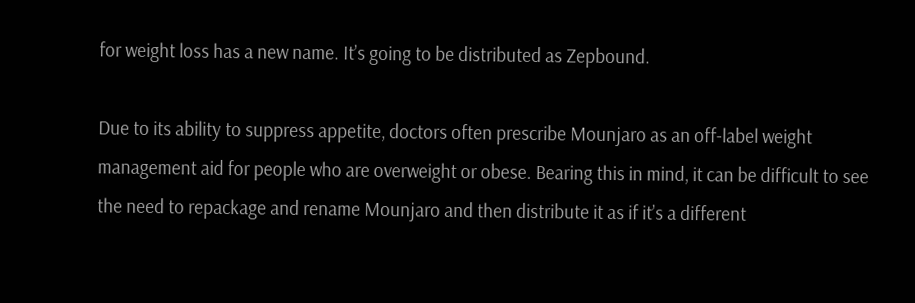for weight loss has a new name. It’s going to be distributed as Zepbound.

Due to its ability to suppress appetite, doctors often prescribe Mounjaro as an off-label weight management aid for people who are overweight or obese. Bearing this in mind, it can be difficult to see the need to repackage and rename Mounjaro and then distribute it as if it’s a different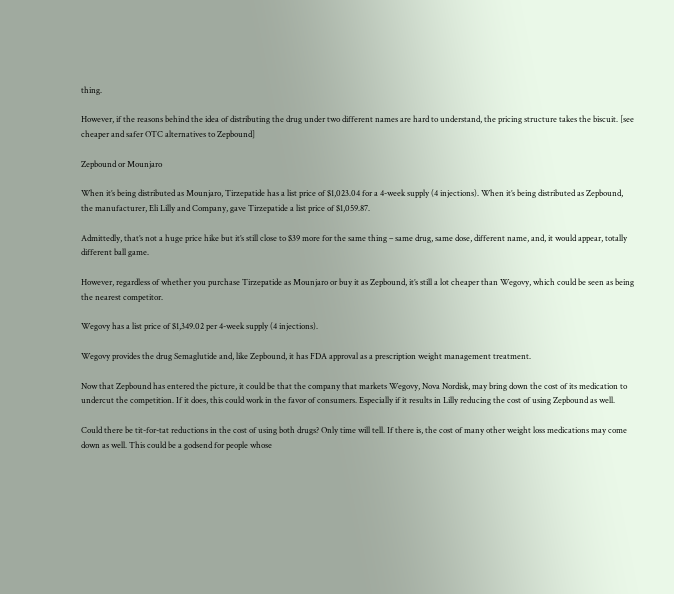thing.

However, if the reasons behind the idea of distributing the drug under two different names are hard to understand, the pricing structure takes the biscuit. [see cheaper and safer OTC alternatives to Zepbound]

Zepbound or Mounjaro

When it’s being distributed as Mounjaro, Tirzepatide has a list price of $1,023.04 for a 4-week supply (4 injections). When it’s being distributed as Zepbound, the manufacturer, Eli Lilly and Company, gave Tirzepatide a list price of $1,059.87.

Admittedly, that’s not a huge price hike but it’s still close to $39 more for the same thing – same drug, same dose, different name, and, it would appear, totally different ball game.

However, regardless of whether you purchase Tirzepatide as Mounjaro or buy it as Zepbound, it’s still a lot cheaper than Wegovy, which could be seen as being the nearest competitor.

Wegovy has a list price of $1,349.02 per 4-week supply (4 injections).

Wegovy provides the drug Semaglutide and, like Zepbound, it has FDA approval as a prescription weight management treatment.

Now that Zepbound has entered the picture, it could be that the company that markets Wegovy, Nova Nordisk, may bring down the cost of its medication to undercut the competition. If it does, this could work in the favor of consumers. Especially if it results in Lilly reducing the cost of using Zepbound as well.

Could there be tit-for-tat reductions in the cost of using both drugs? Only time will tell. If there is, the cost of many other weight loss medications may come down as well. This could be a godsend for people whose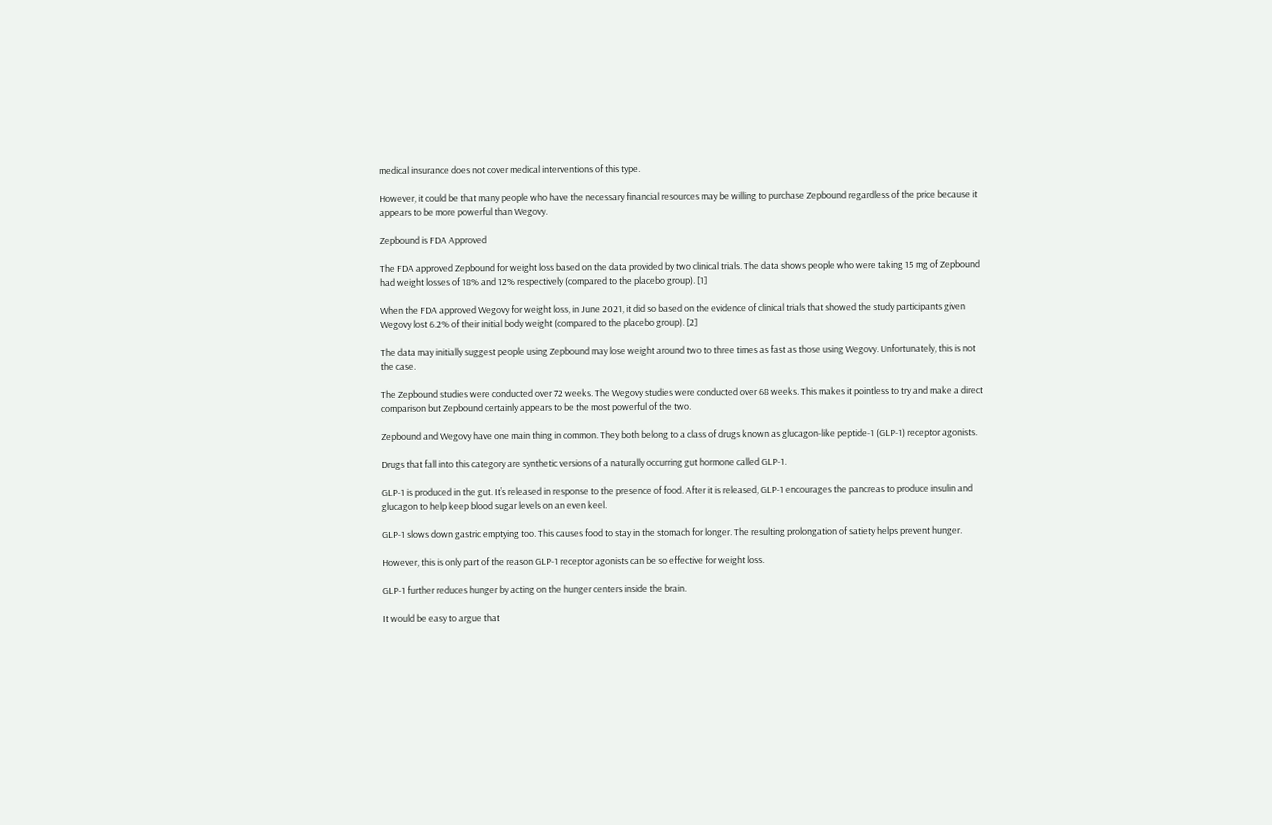medical insurance does not cover medical interventions of this type.

However, it could be that many people who have the necessary financial resources may be willing to purchase Zepbound regardless of the price because it appears to be more powerful than Wegovy.

Zepbound is FDA Approved

The FDA approved Zepbound for weight loss based on the data provided by two clinical trials. The data shows people who were taking 15 mg of Zepbound had weight losses of 18% and 12% respectively (compared to the placebo group). [1]

When the FDA approved Wegovy for weight loss, in June 2021, it did so based on the evidence of clinical trials that showed the study participants given Wegovy lost 6.2% of their initial body weight (compared to the placebo group). [2]

The data may initially suggest people using Zepbound may lose weight around two to three times as fast as those using Wegovy. Unfortunately, this is not the case.

The Zepbound studies were conducted over 72 weeks. The Wegovy studies were conducted over 68 weeks. This makes it pointless to try and make a direct comparison but Zepbound certainly appears to be the most powerful of the two.

Zepbound and Wegovy have one main thing in common. They both belong to a class of drugs known as glucagon-like peptide-1 (GLP-1) receptor agonists.

Drugs that fall into this category are synthetic versions of a naturally occurring gut hormone called GLP-1.

GLP-1 is produced in the gut. It’s released in response to the presence of food. After it is released, GLP-1 encourages the pancreas to produce insulin and glucagon to help keep blood sugar levels on an even keel.

GLP-1 slows down gastric emptying too. This causes food to stay in the stomach for longer. The resulting prolongation of satiety helps prevent hunger.

However, this is only part of the reason GLP-1 receptor agonists can be so effective for weight loss.

GLP-1 further reduces hunger by acting on the hunger centers inside the brain.

It would be easy to argue that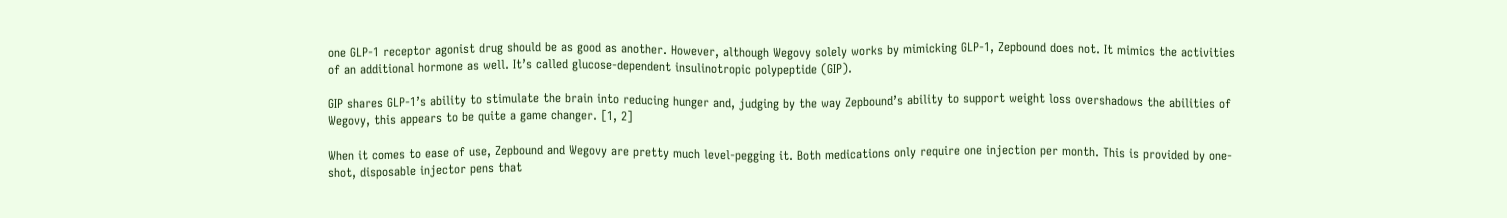one GLP-1 receptor agonist drug should be as good as another. However, although Wegovy solely works by mimicking GLP-1, Zepbound does not. It mimics the activities of an additional hormone as well. It’s called glucose-dependent insulinotropic polypeptide (GIP).

GIP shares GLP-1’s ability to stimulate the brain into reducing hunger and, judging by the way Zepbound’s ability to support weight loss overshadows the abilities of Wegovy, this appears to be quite a game changer. [1, 2]

When it comes to ease of use, Zepbound and Wegovy are pretty much level-pegging it. Both medications only require one injection per month. This is provided by one-shot, disposable injector pens that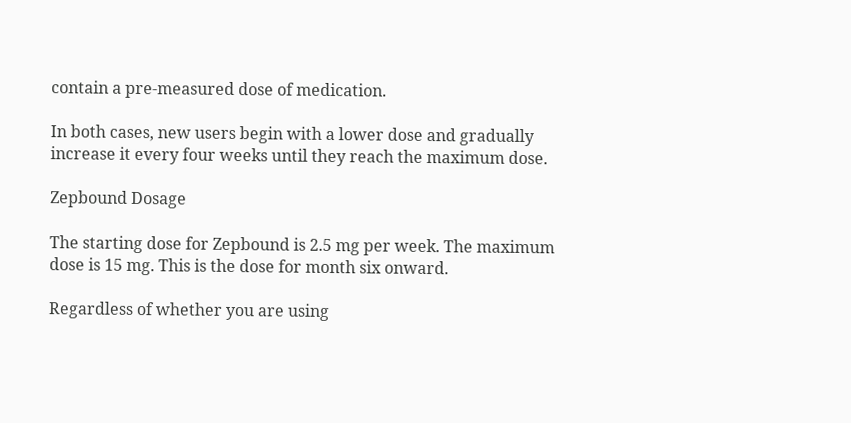contain a pre-measured dose of medication.

In both cases, new users begin with a lower dose and gradually increase it every four weeks until they reach the maximum dose.

Zepbound Dosage

The starting dose for Zepbound is 2.5 mg per week. The maximum dose is 15 mg. This is the dose for month six onward.

Regardless of whether you are using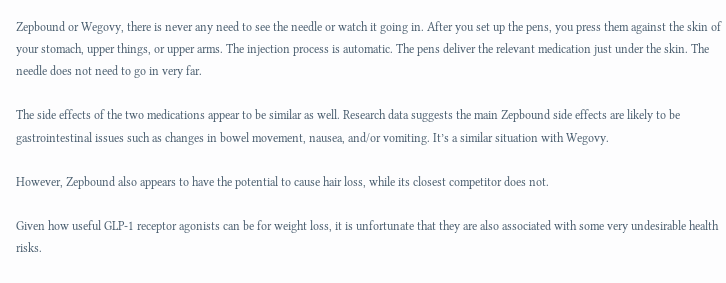Zepbound or Wegovy, there is never any need to see the needle or watch it going in. After you set up the pens, you press them against the skin of your stomach, upper things, or upper arms. The injection process is automatic. The pens deliver the relevant medication just under the skin. The needle does not need to go in very far.

The side effects of the two medications appear to be similar as well. Research data suggests the main Zepbound side effects are likely to be gastrointestinal issues such as changes in bowel movement, nausea, and/or vomiting. It’s a similar situation with Wegovy.

However, Zepbound also appears to have the potential to cause hair loss, while its closest competitor does not.

Given how useful GLP-1 receptor agonists can be for weight loss, it is unfortunate that they are also associated with some very undesirable health risks.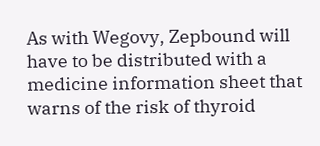As with Wegovy, Zepbound will have to be distributed with a medicine information sheet that warns of the risk of thyroid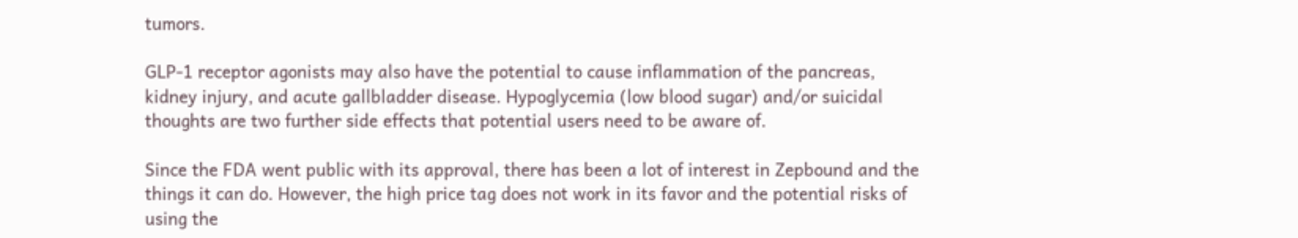tumors.

GLP-1 receptor agonists may also have the potential to cause inflammation of the pancreas, kidney injury, and acute gallbladder disease. Hypoglycemia (low blood sugar) and/or suicidal thoughts are two further side effects that potential users need to be aware of.

Since the FDA went public with its approval, there has been a lot of interest in Zepbound and the things it can do. However, the high price tag does not work in its favor and the potential risks of using the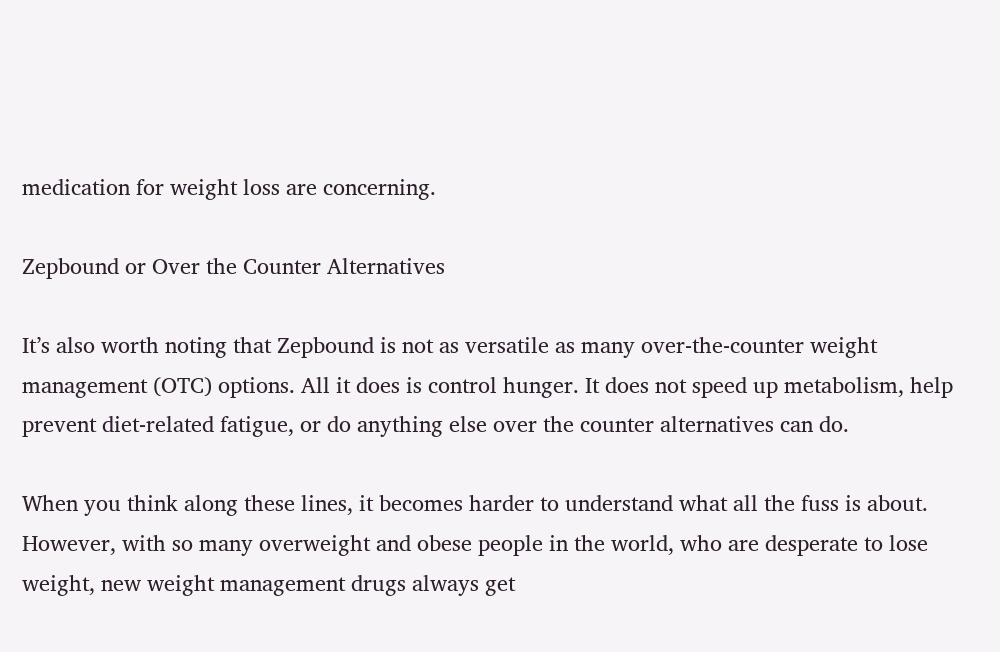medication for weight loss are concerning.

Zepbound or Over the Counter Alternatives

It’s also worth noting that Zepbound is not as versatile as many over-the-counter weight management (OTC) options. All it does is control hunger. It does not speed up metabolism, help prevent diet-related fatigue, or do anything else over the counter alternatives can do.

When you think along these lines, it becomes harder to understand what all the fuss is about. However, with so many overweight and obese people in the world, who are desperate to lose weight, new weight management drugs always get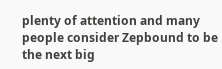plenty of attention and many people consider Zepbound to be the next big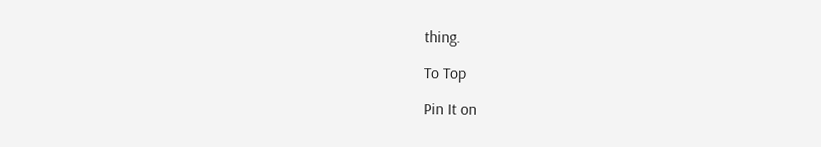thing.

To Top

Pin It on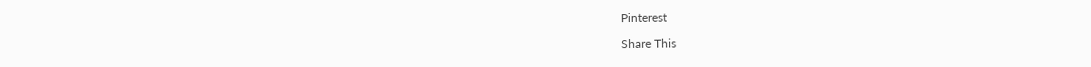Pinterest

Share This